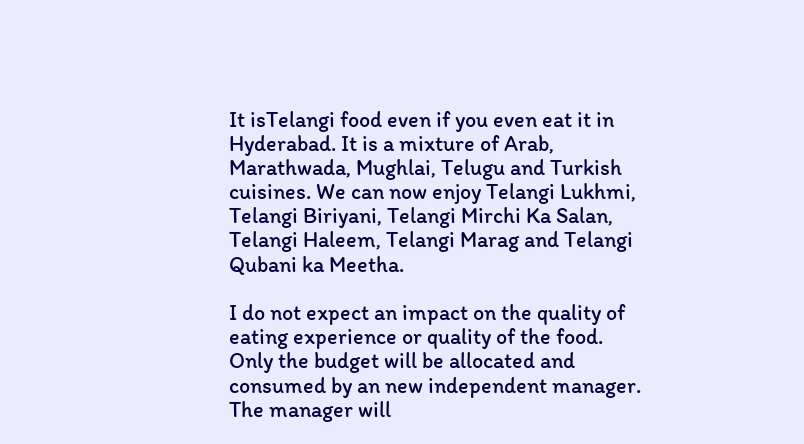It isTelangi food even if you even eat it in Hyderabad. It is a mixture of Arab, Marathwada, Mughlai, Telugu and Turkish cuisines. We can now enjoy Telangi Lukhmi, Telangi Biriyani, Telangi Mirchi Ka Salan, Telangi Haleem, Telangi Marag and Telangi Qubani ka Meetha.

I do not expect an impact on the quality of eating experience or quality of the food. Only the budget will be allocated and consumed by an new independent manager. The manager will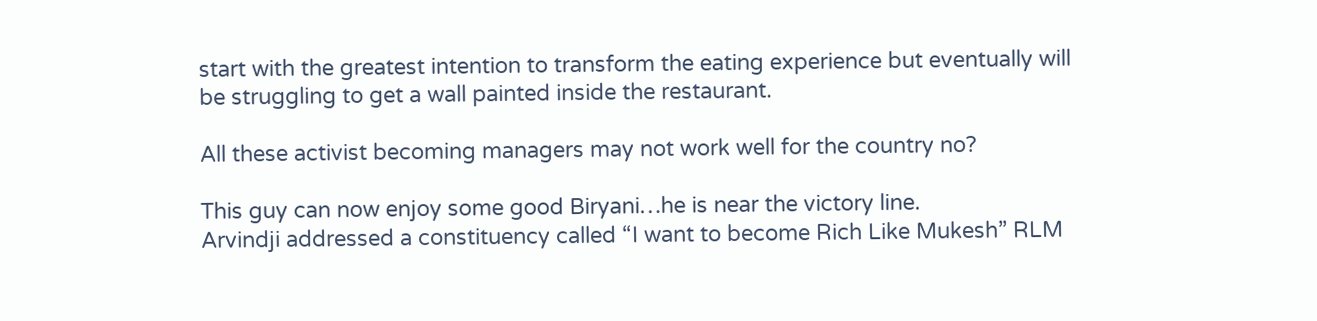start with the greatest intention to transform the eating experience but eventually will be struggling to get a wall painted inside the restaurant.

All these activist becoming managers may not work well for the country no?

This guy can now enjoy some good Biryani…he is near the victory line.
Arvindji addressed a constituency called “I want to become Rich Like Mukesh” RLM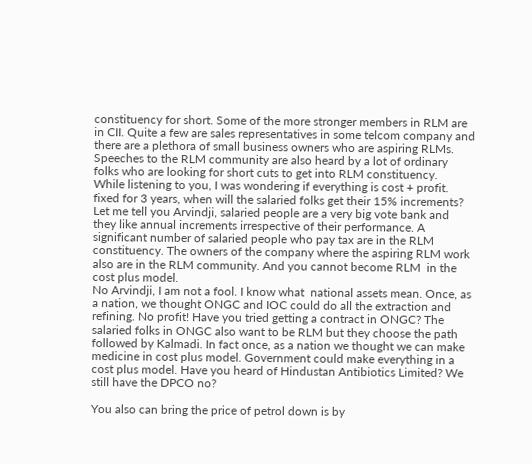constituency for short. Some of the more stronger members in RLM are in CII. Quite a few are sales representatives in some telcom company and there are a plethora of small business owners who are aspiring RLMs. Speeches to the RLM community are also heard by a lot of ordinary folks who are looking for short cuts to get into RLM constituency.
While listening to you, I was wondering if everything is cost + profit. fixed for 3 years, when will the salaried folks get their 15% increments? Let me tell you Arvindji, salaried people are a very big vote bank and they like annual increments irrespective of their performance. A significant number of salaried people who pay tax are in the RLM constituency. The owners of the company where the aspiring RLM work also are in the RLM community. And you cannot become RLM  in the cost plus model.
No Arvindji, I am not a fool. I know what  national assets mean. Once, as a nation, we thought ONGC and IOC could do all the extraction and refining. No profit! Have you tried getting a contract in ONGC? The salaried folks in ONGC also want to be RLM but they choose the path followed by Kalmadi. In fact once, as a nation we thought we can make medicine in cost plus model. Government could make everything in a cost plus model. Have you heard of Hindustan Antibiotics Limited? We still have the DPCO no?

You also can bring the price of petrol down is by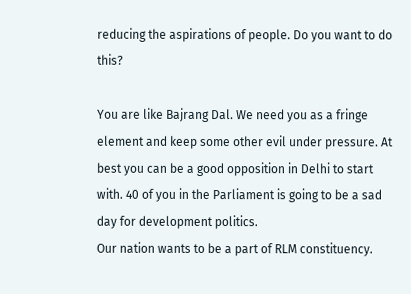reducing the aspirations of people. Do you want to do this?

You are like Bajrang Dal. We need you as a fringe element and keep some other evil under pressure. At best you can be a good opposition in Delhi to start with. 40 of you in the Parliament is going to be a sad day for development politics.
Our nation wants to be a part of RLM constituency.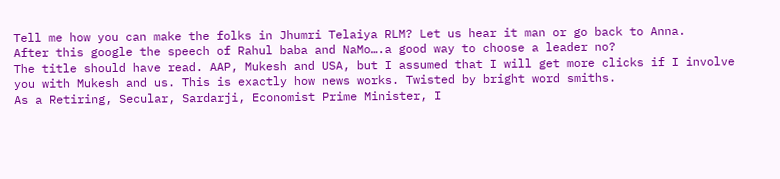Tell me how you can make the folks in Jhumri Telaiya RLM? Let us hear it man or go back to Anna.
After this google the speech of Rahul baba and NaMo….a good way to choose a leader no?
The title should have read. AAP, Mukesh and USA, but I assumed that I will get more clicks if I involve you with Mukesh and us. This is exactly how news works. Twisted by bright word smiths.
As a Retiring, Secular, Sardarji, Economist Prime Minister, I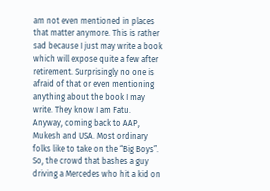am not even mentioned in places that matter anymore. This is rather sad because I just may write a book which will expose quite a few after retirement. Surprisingly no one is afraid of that or even mentioning anything about the book I may write. They know I am Fatu.
Anyway, coming back to AAP, Mukesh and USA. Most ordinary folks like to take on the “Big Boys”. So, the crowd that bashes a guy driving a Mercedes who hit a kid on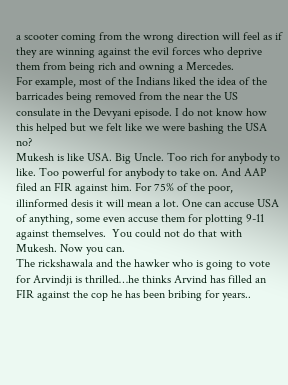a scooter coming from the wrong direction will feel as if they are winning against the evil forces who deprive them from being rich and owning a Mercedes.
For example, most of the Indians liked the idea of the barricades being removed from the near the US consulate in the Devyani episode. I do not know how this helped but we felt like we were bashing the USA no?
Mukesh is like USA. Big Uncle. Too rich for anybody to like. Too powerful for anybody to take on. And AAP filed an FIR against him. For 75% of the poor, illinformed desis it will mean a lot. One can accuse USA of anything, some even accuse them for plotting 9-11 against themselves.  You could not do that with Mukesh. Now you can.
The rickshawala and the hawker who is going to vote for Arvindji is thrilled…he thinks Arvind has filled an FIR against the cop he has been bribing for years..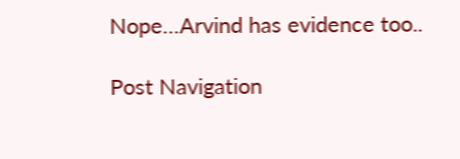Nope…Arvind has evidence too..

Post Navigation